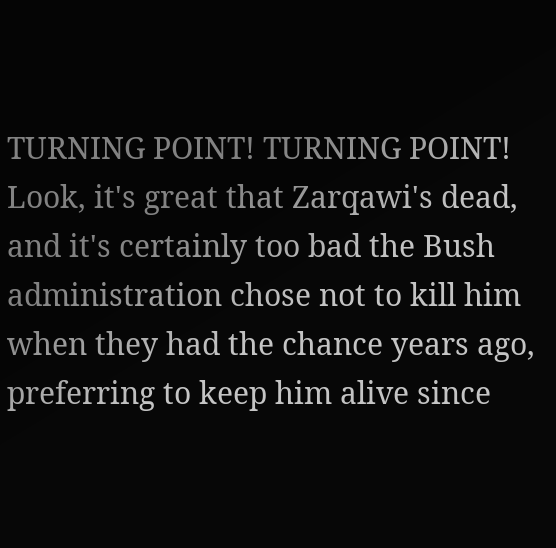TURNING POINT! TURNING POINT! Look, it's great that Zarqawi's dead, and it's certainly too bad the Bush administration chose not to kill him when they had the chance years ago, preferring to keep him alive since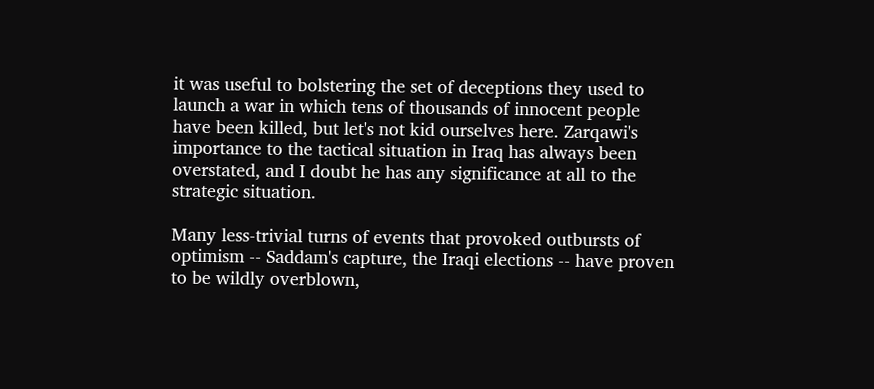it was useful to bolstering the set of deceptions they used to launch a war in which tens of thousands of innocent people have been killed, but let's not kid ourselves here. Zarqawi's importance to the tactical situation in Iraq has always been overstated, and I doubt he has any significance at all to the strategic situation.

Many less-trivial turns of events that provoked outbursts of optimism -- Saddam's capture, the Iraqi elections -- have proven to be wildly overblown,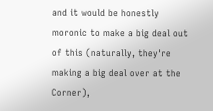and it would be honestly moronic to make a big deal out of this (naturally, they're making a big deal over at the Corner),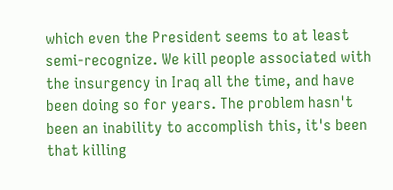which even the President seems to at least semi-recognize. We kill people associated with the insurgency in Iraq all the time, and have been doing so for years. The problem hasn't been an inability to accomplish this, it's been that killing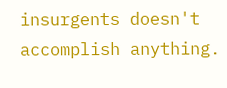insurgents doesn't accomplish anything.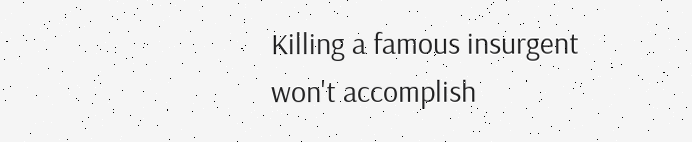Killing a famous insurgent won't accomplish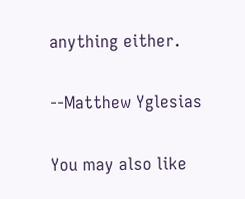anything either.

--Matthew Yglesias

You may also like